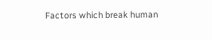Factors which break human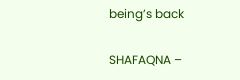being’s back

SHAFAQNA –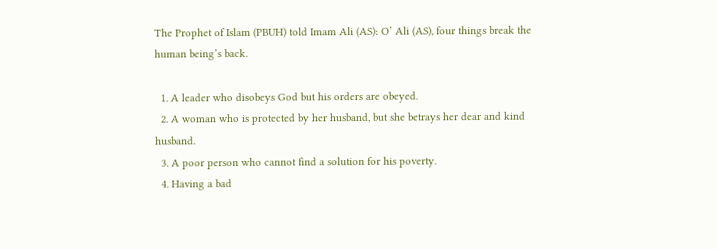The Prophet of Islam (PBUH) told Imam Ali (AS): O’ Ali (AS), four things break the human being’s back.

  1. A leader who disobeys God but his orders are obeyed.
  2. A woman who is protected by her husband, but she betrays her dear and kind husband.
  3. A poor person who cannot find a solution for his poverty.
  4. Having a bad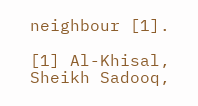neighbour [1].

[1] Al-Khisal, Sheikh Sadooq,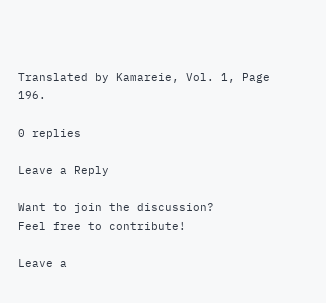Translated by Kamareie, Vol. 1, Page 196.

0 replies

Leave a Reply

Want to join the discussion?
Feel free to contribute!

Leave a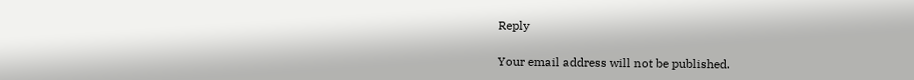Reply

Your email address will not be published.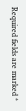Required fields are marked *